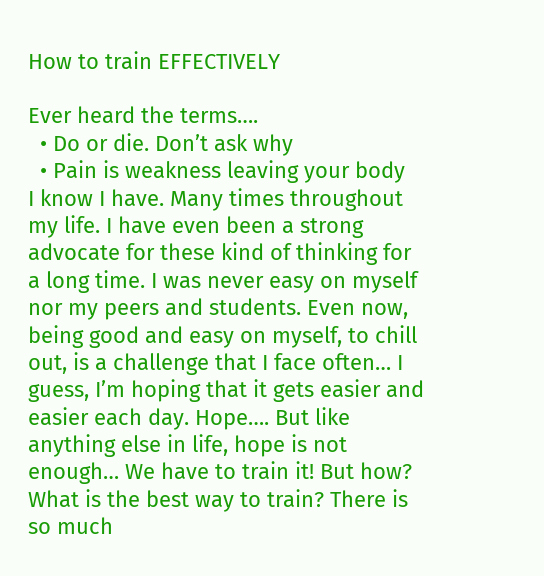How to train EFFECTIVELY

Ever heard the terms….
  • Do or die. Don’t ask why
  • Pain is weakness leaving your body
I know I have. Many times throughout my life. I have even been a strong advocate for these kind of thinking for a long time. I was never easy on myself nor my peers and students. Even now, being good and easy on myself, to chill out, is a challenge that I face often… I guess, I’m hoping that it gets easier and easier each day. Hope…. But like anything else in life, hope is not enough… We have to train it! But how? What is the best way to train? There is so much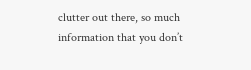clutter out there, so much information that you don’t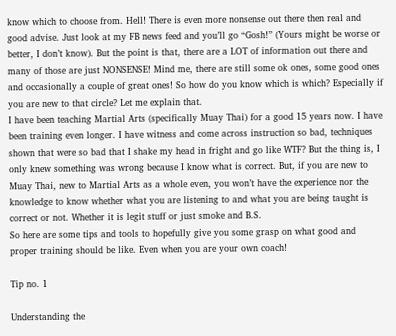know which to choose from. Hell! There is even more nonsense out there then real and good advise. Just look at my FB news feed and you’ll go “Gosh!” (Yours might be worse or better, I don’t know). But the point is that, there are a LOT of information out there and many of those are just NONSENSE! Mind me, there are still some ok ones, some good ones and occasionally a couple of great ones! So how do you know which is which? Especially if you are new to that circle? Let me explain that.
I have been teaching Martial Arts (specifically Muay Thai) for a good 15 years now. I have been training even longer. I have witness and come across instruction so bad, techniques shown that were so bad that I shake my head in fright and go like WTF? But the thing is, I only knew something was wrong because I know what is correct. But, if you are new to Muay Thai, new to Martial Arts as a whole even, you won’t have the experience nor the knowledge to know whether what you are listening to and what you are being taught is correct or not. Whether it is legit stuff or just smoke and B.S.
So here are some tips and tools to hopefully give you some grasp on what good and proper training should be like. Even when you are your own coach!

Tip no. 1

Understanding the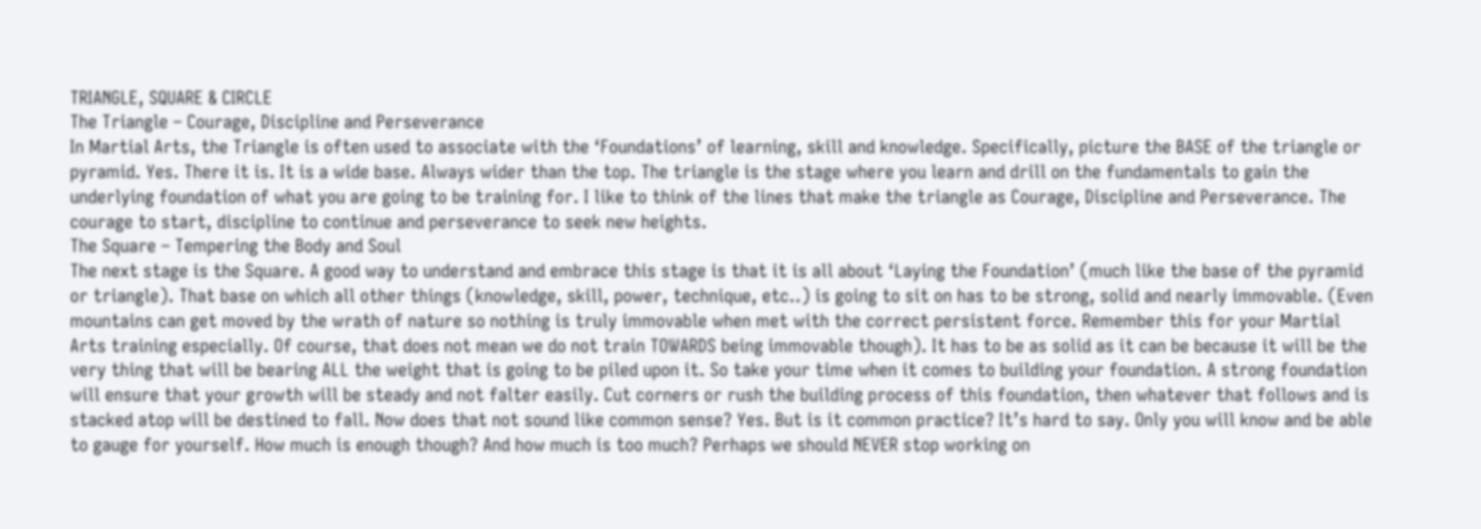TRIANGLE, SQUARE & CIRCLE
The Triangle – Courage, Discipline and Perseverance
In Martial Arts, the Triangle is often used to associate with the ‘Foundations’ of learning, skill and knowledge. Specifically, picture the BASE of the triangle or pyramid. Yes. There it is. It is a wide base. Always wider than the top. The triangle is the stage where you learn and drill on the fundamentals to gain the underlying foundation of what you are going to be training for. I like to think of the lines that make the triangle as Courage, Discipline and Perseverance. The courage to start, discipline to continue and perseverance to seek new heights.
The Square – Tempering the Body and Soul
The next stage is the Square. A good way to understand and embrace this stage is that it is all about ‘Laying the Foundation’ (much like the base of the pyramid or triangle). That base on which all other things (knowledge, skill, power, technique, etc..) is going to sit on has to be strong, solid and nearly immovable. (Even mountains can get moved by the wrath of nature so nothing is truly immovable when met with the correct persistent force. Remember this for your Martial Arts training especially. Of course, that does not mean we do not train TOWARDS being immovable though). It has to be as solid as it can be because it will be the very thing that will be bearing ALL the weight that is going to be piled upon it. So take your time when it comes to building your foundation. A strong foundation will ensure that your growth will be steady and not falter easily. Cut corners or rush the building process of this foundation, then whatever that follows and is stacked atop will be destined to fall. Now does that not sound like common sense? Yes. But is it common practice? It’s hard to say. Only you will know and be able to gauge for yourself. How much is enough though? And how much is too much? Perhaps we should NEVER stop working on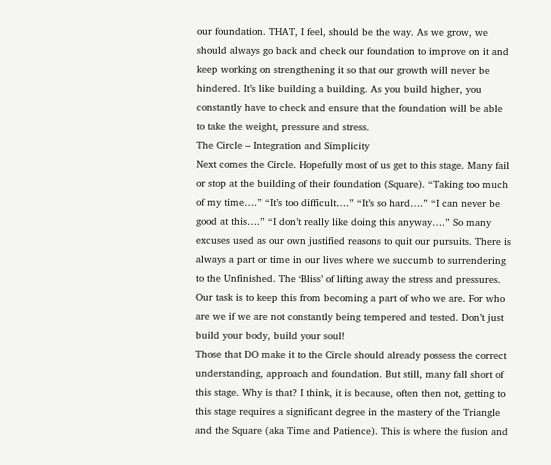our foundation. THAT, I feel, should be the way. As we grow, we should always go back and check our foundation to improve on it and keep working on strengthening it so that our growth will never be hindered. It’s like building a building. As you build higher, you constantly have to check and ensure that the foundation will be able to take the weight, pressure and stress.
The Circle – Integration and Simplicity
Next comes the Circle. Hopefully most of us get to this stage. Many fail or stop at the building of their foundation (Square). “Taking too much of my time….” “It’s too difficult….” “It’s so hard….” “I can never be good at this….” “I don’t really like doing this anyway….” So many excuses used as our own justified reasons to quit our pursuits. There is always a part or time in our lives where we succumb to surrendering to the Unfinished. The ‘Bliss’ of lifting away the stress and pressures. Our task is to keep this from becoming a part of who we are. For who are we if we are not constantly being tempered and tested. Don’t just build your body, build your soul!
Those that DO make it to the Circle should already possess the correct understanding, approach and foundation. But still, many fall short of this stage. Why is that? I think, it is because, often then not, getting to this stage requires a significant degree in the mastery of the Triangle and the Square (aka Time and Patience). This is where the fusion and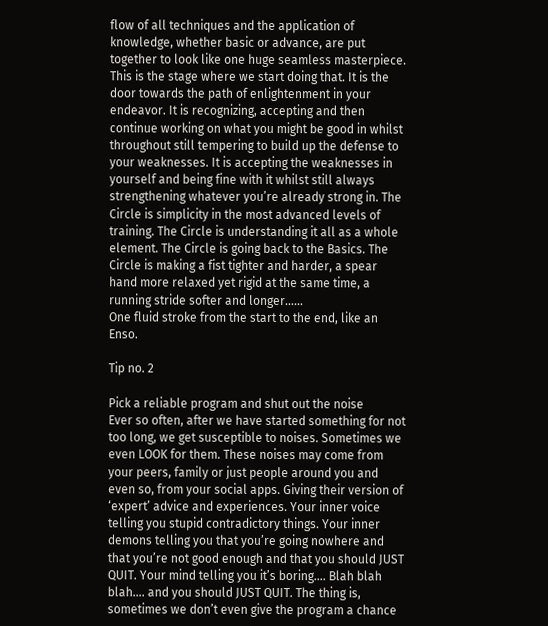flow of all techniques and the application of knowledge, whether basic or advance, are put together to look like one huge seamless masterpiece. This is the stage where we start doing that. It is the door towards the path of enlightenment in your endeavor. It is recognizing, accepting and then continue working on what you might be good in whilst throughout still tempering to build up the defense to your weaknesses. It is accepting the weaknesses in yourself and being fine with it whilst still always strengthening whatever you’re already strong in. The Circle is simplicity in the most advanced levels of training. The Circle is understanding it all as a whole element. The Circle is going back to the Basics. The Circle is making a fist tighter and harder, a spear hand more relaxed yet rigid at the same time, a running stride softer and longer……
One fluid stroke from the start to the end, like an Enso.

Tip no. 2

Pick a reliable program and shut out the noise
Ever so often, after we have started something for not too long, we get susceptible to noises. Sometimes we even LOOK for them. These noises may come from your peers, family or just people around you and even so, from your social apps. Giving their version of ‘expert’ advice and experiences. Your inner voice telling you stupid contradictory things. Your inner demons telling you that you’re going nowhere and that you’re not good enough and that you should JUST QUIT. Your mind telling you it’s boring…. Blah blah blah…. and you should JUST QUIT. The thing is, sometimes we don’t even give the program a chance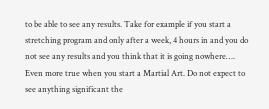to be able to see any results. Take for example if you start a stretching program and only after a week, 4 hours in and you do not see any results and you think that it is going nowhere…. Even more true when you start a Martial Art. Do not expect to see anything significant the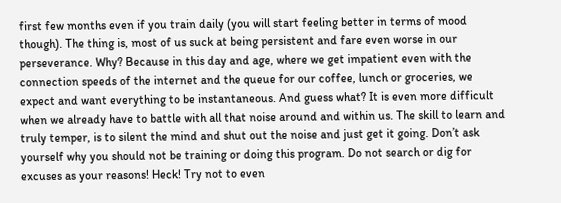first few months even if you train daily (you will start feeling better in terms of mood though). The thing is, most of us suck at being persistent and fare even worse in our perseverance. Why? Because in this day and age, where we get impatient even with the connection speeds of the internet and the queue for our coffee, lunch or groceries, we expect and want everything to be instantaneous. And guess what? It is even more difficult when we already have to battle with all that noise around and within us. The skill to learn and truly temper, is to silent the mind and shut out the noise and just get it going. Don’t ask yourself why you should not be training or doing this program. Do not search or dig for excuses as your reasons! Heck! Try not to even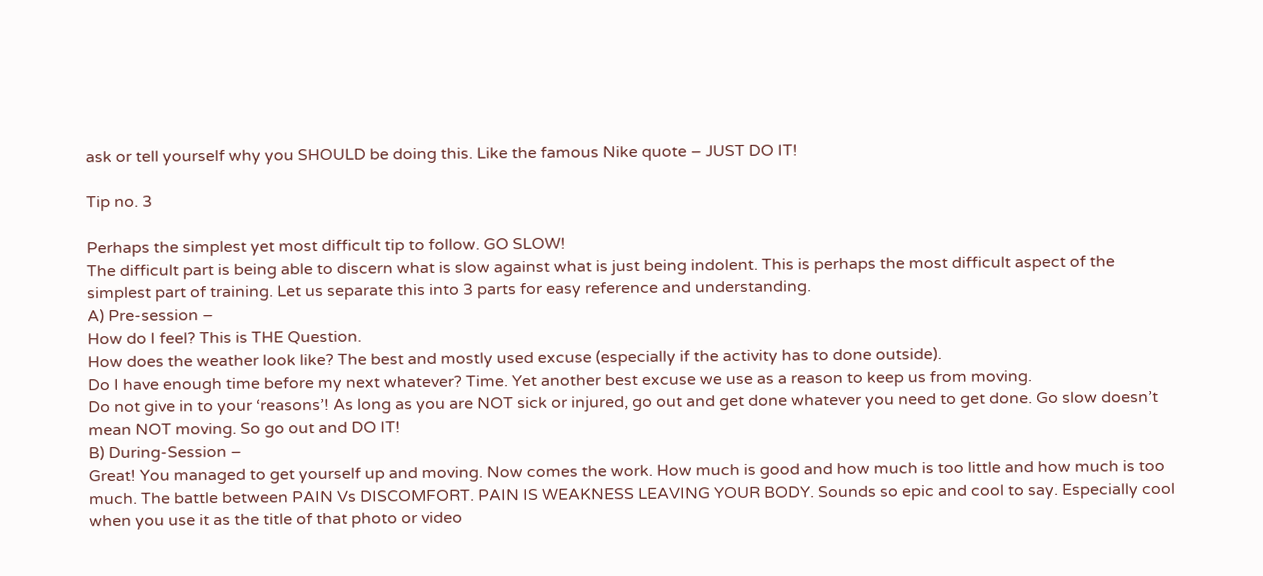ask or tell yourself why you SHOULD be doing this. Like the famous Nike quote – JUST DO IT!

Tip no. 3

Perhaps the simplest yet most difficult tip to follow. GO SLOW!
The difficult part is being able to discern what is slow against what is just being indolent. This is perhaps the most difficult aspect of the simplest part of training. Let us separate this into 3 parts for easy reference and understanding.
A) Pre-session –
How do I feel? This is THE Question.
How does the weather look like? The best and mostly used excuse (especially if the activity has to done outside).
Do I have enough time before my next whatever? Time. Yet another best excuse we use as a reason to keep us from moving.
Do not give in to your ‘reasons’! As long as you are NOT sick or injured, go out and get done whatever you need to get done. Go slow doesn’t mean NOT moving. So go out and DO IT!
B) During-Session –
Great! You managed to get yourself up and moving. Now comes the work. How much is good and how much is too little and how much is too much. The battle between PAIN Vs DISCOMFORT. PAIN IS WEAKNESS LEAVING YOUR BODY. Sounds so epic and cool to say. Especially cool when you use it as the title of that photo or video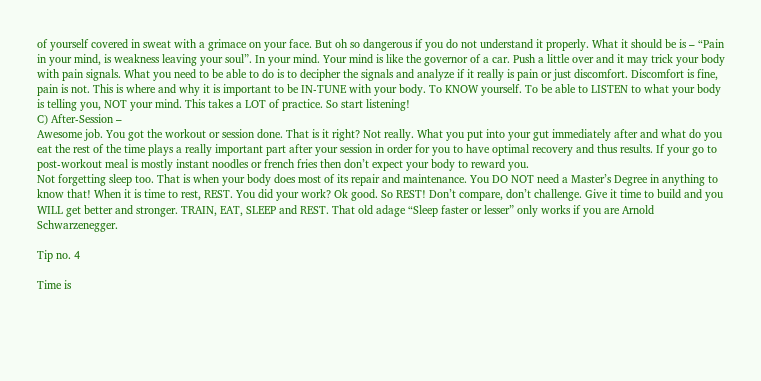of yourself covered in sweat with a grimace on your face. But oh so dangerous if you do not understand it properly. What it should be is – “Pain in your mind, is weakness leaving your soul”. In your mind. Your mind is like the governor of a car. Push a little over and it may trick your body with pain signals. What you need to be able to do is to decipher the signals and analyze if it really is pain or just discomfort. Discomfort is fine, pain is not. This is where and why it is important to be IN-TUNE with your body. To KNOW yourself. To be able to LISTEN to what your body is telling you, NOT your mind. This takes a LOT of practice. So start listening!
C) After-Session –
Awesome job. You got the workout or session done. That is it right? Not really. What you put into your gut immediately after and what do you eat the rest of the time plays a really important part after your session in order for you to have optimal recovery and thus results. If your go to post-workout meal is mostly instant noodles or french fries then don’t expect your body to reward you.
Not forgetting sleep too. That is when your body does most of its repair and maintenance. You DO NOT need a Master’s Degree in anything to know that! When it is time to rest, REST. You did your work? Ok good. So REST! Don’t compare, don’t challenge. Give it time to build and you WILL get better and stronger. TRAIN, EAT, SLEEP and REST. That old adage “Sleep faster or lesser” only works if you are Arnold Schwarzenegger.

Tip no. 4

Time is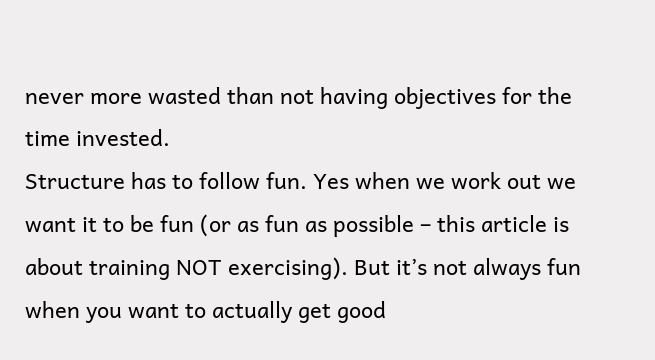never more wasted than not having objectives for the time invested.
Structure has to follow fun. Yes when we work out we want it to be fun (or as fun as possible – this article is about training NOT exercising). But it’s not always fun when you want to actually get good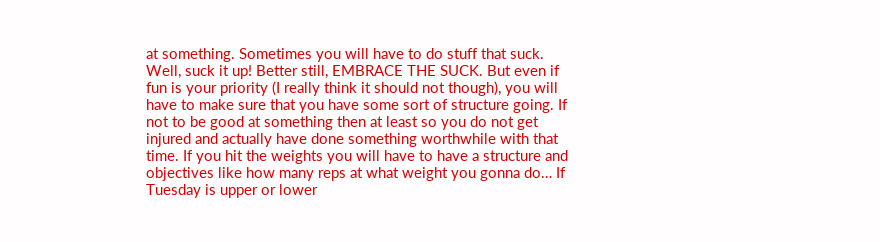at something. Sometimes you will have to do stuff that suck. Well, suck it up! Better still, EMBRACE THE SUCK. But even if fun is your priority (I really think it should not though), you will have to make sure that you have some sort of structure going. If not to be good at something then at least so you do not get injured and actually have done something worthwhile with that time. If you hit the weights you will have to have a structure and objectives like how many reps at what weight you gonna do… If Tuesday is upper or lower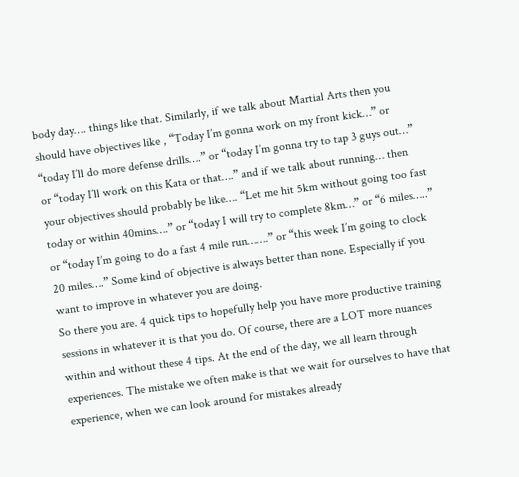body day…. things like that. Similarly, if we talk about Martial Arts then you should have objectives like , “Today I’m gonna work on my front kick…” or “today I’ll do more defense drills….” or “today I’m gonna try to tap 3 guys out…” or “today I’ll work on this Kata or that….” and if we talk about running… then your objectives should probably be like…. “Let me hit 5km without going too fast today or within 40mins….” or “today I will try to complete 8km…” or “6 miles…..” or “today I’m going to do a fast 4 mile run…….” or “this week I’m going to clock 20 miles….” Some kind of objective is always better than none. Especially if you want to improve in whatever you are doing.
So there you are. 4 quick tips to hopefully help you have more productive training sessions in whatever it is that you do. Of course, there are a LOT more nuances within and without these 4 tips. At the end of the day, we all learn through experiences. The mistake we often make is that we wait for ourselves to have that experience, when we can look around for mistakes already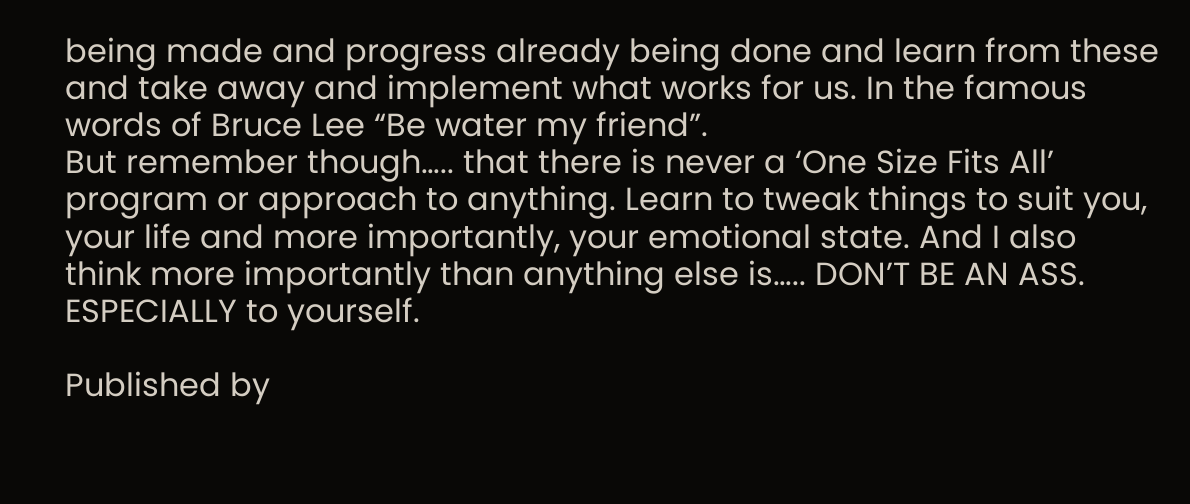being made and progress already being done and learn from these and take away and implement what works for us. In the famous words of Bruce Lee “Be water my friend”.
But remember though….. that there is never a ‘One Size Fits All’ program or approach to anything. Learn to tweak things to suit you, your life and more importantly, your emotional state. And I also think more importantly than anything else is….. DON’T BE AN ASS. ESPECIALLY to yourself.

Published by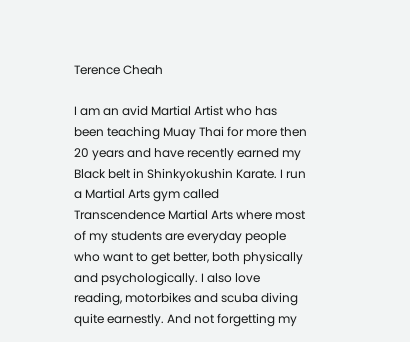Terence Cheah

I am an avid Martial Artist who has been teaching Muay Thai for more then 20 years and have recently earned my Black belt in Shinkyokushin Karate. I run a Martial Arts gym called Transcendence Martial Arts where most of my students are everyday people who want to get better, both physically and psychologically. I also love reading, motorbikes and scuba diving quite earnestly. And not forgetting my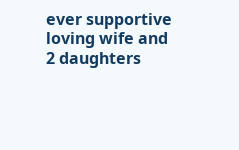ever supportive loving wife and 2 daughters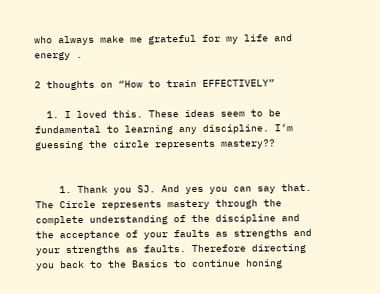who always make me grateful for my life and energy .

2 thoughts on “How to train EFFECTIVELY”

  1. I loved this. These ideas seem to be fundamental to learning any discipline. I’m guessing the circle represents mastery??


    1. Thank you SJ. And yes you can say that. The Circle represents mastery through the complete understanding of the discipline and the acceptance of your faults as strengths and your strengths as faults. Therefore directing you back to the Basics to continue honing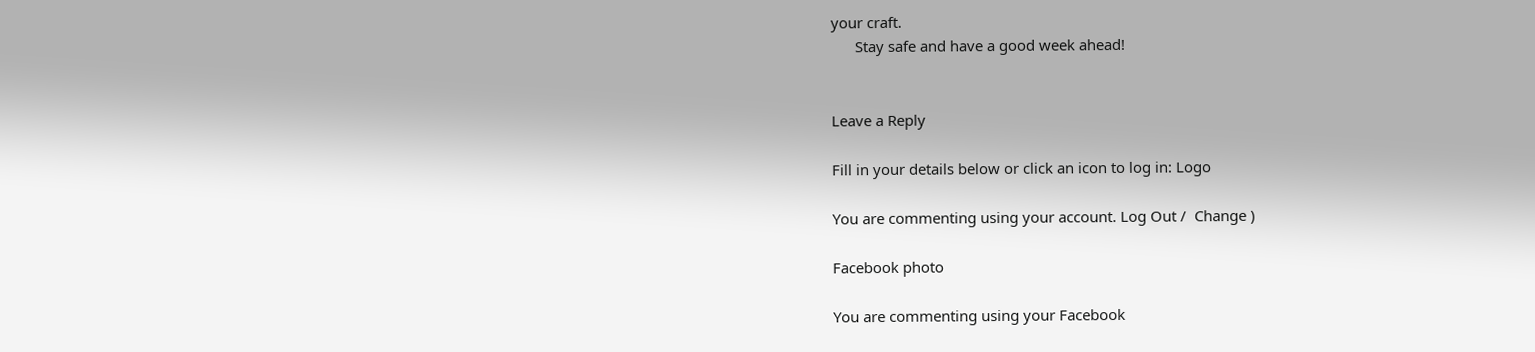your craft.
      Stay safe and have a good week ahead!


Leave a Reply

Fill in your details below or click an icon to log in: Logo

You are commenting using your account. Log Out /  Change )

Facebook photo

You are commenting using your Facebook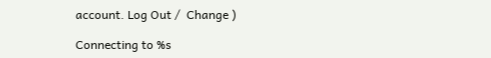account. Log Out /  Change )

Connecting to %s